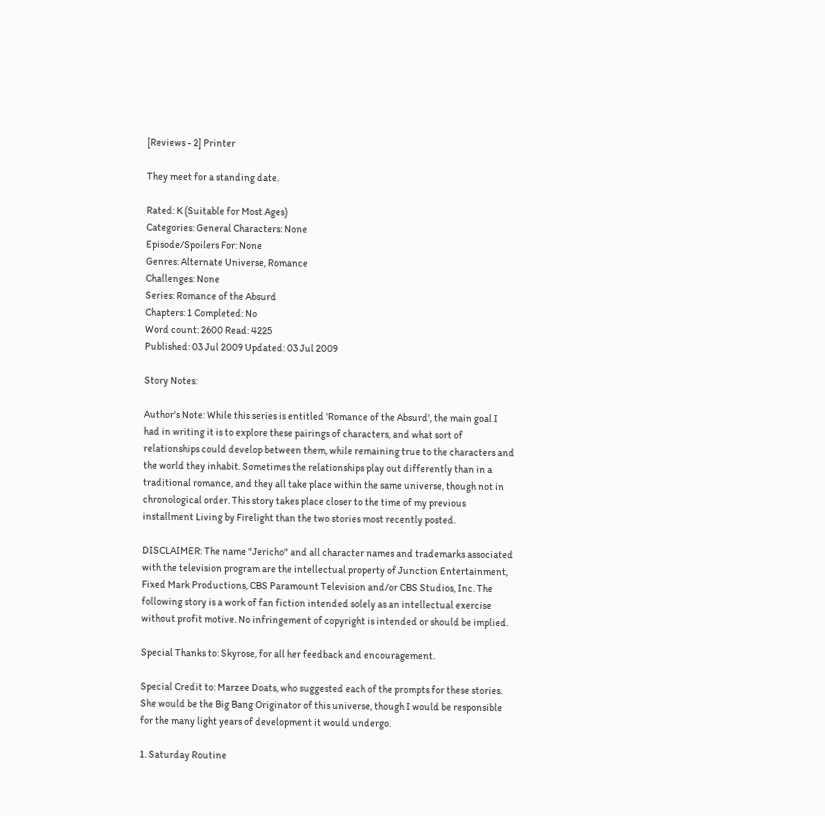[Reviews - 2] Printer

They meet for a standing date.

Rated: K (Suitable for Most Ages)
Categories: General Characters: None
Episode/Spoilers For: None
Genres: Alternate Universe, Romance
Challenges: None
Series: Romance of the Absurd
Chapters: 1 Completed: No
Word count: 2600 Read: 4225
Published: 03 Jul 2009 Updated: 03 Jul 2009

Story Notes:

Author's Note: While this series is entitled 'Romance of the Absurd', the main goal I had in writing it is to explore these pairings of characters, and what sort of relationships could develop between them, while remaining true to the characters and the world they inhabit. Sometimes the relationships play out differently than in a traditional romance, and they all take place within the same universe, though not in chronological order. This story takes place closer to the time of my previous installment Living by Firelight than the two stories most recently posted.

DISCLAIMER: The name "Jericho" and all character names and trademarks associated with the television program are the intellectual property of Junction Entertainment, Fixed Mark Productions, CBS Paramount Television and/or CBS Studios, Inc. The following story is a work of fan fiction intended solely as an intellectual exercise without profit motive. No infringement of copyright is intended or should be implied.

Special Thanks to: Skyrose, for all her feedback and encouragement.

Special Credit to: Marzee Doats, who suggested each of the prompts for these stories. She would be the Big Bang Originator of this universe, though I would be responsible for the many light years of development it would undergo.

1. Saturday Routine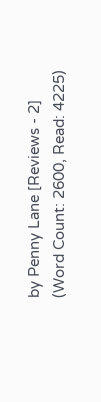by Penny Lane [Reviews - 2] (Word Count: 2600, Read: 4225)